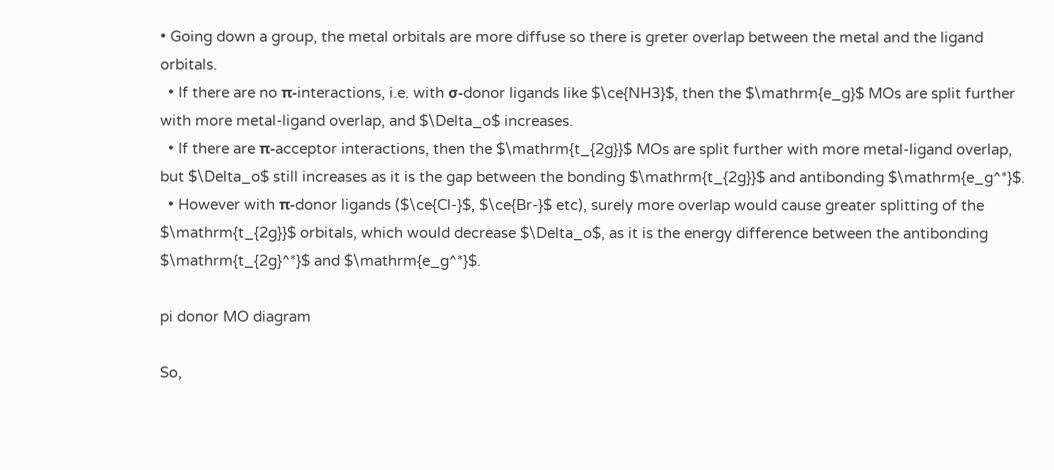• Going down a group, the metal orbitals are more diffuse so there is greter overlap between the metal and the ligand orbitals.
  • If there are no π-interactions, i.e. with σ-donor ligands like $\ce{NH3}$, then the $\mathrm{e_g}$ MOs are split further with more metal-ligand overlap, and $\Delta_o$ increases.
  • If there are π-acceptor interactions, then the $\mathrm{t_{2g}}$ MOs are split further with more metal-ligand overlap, but $\Delta_o$ still increases as it is the gap between the bonding $\mathrm{t_{2g}}$ and antibonding $\mathrm{e_g^*}$.
  • However with π-donor ligands ($\ce{Cl-}$, $\ce{Br-}$ etc), surely more overlap would cause greater splitting of the $\mathrm{t_{2g}}$ orbitals, which would decrease $\Delta_o$, as it is the energy difference between the antibonding $\mathrm{t_{2g}^*}$ and $\mathrm{e_g^*}$.

pi donor MO diagram

So,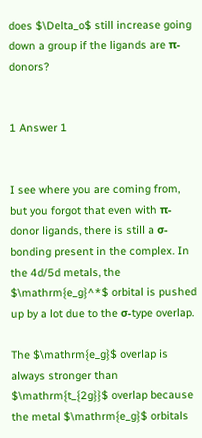does $\Delta_o$ still increase going down a group if the ligands are π-donors?


1 Answer 1


I see where you are coming from, but you forgot that even with π-donor ligands, there is still a σ-bonding present in the complex. In the 4d/5d metals, the $\mathrm{e_g}^*$ orbital is pushed up by a lot due to the σ-type overlap.

The $\mathrm{e_g}$ overlap is always stronger than $\mathrm{t_{2g}}$ overlap because the metal $\mathrm{e_g}$ orbitals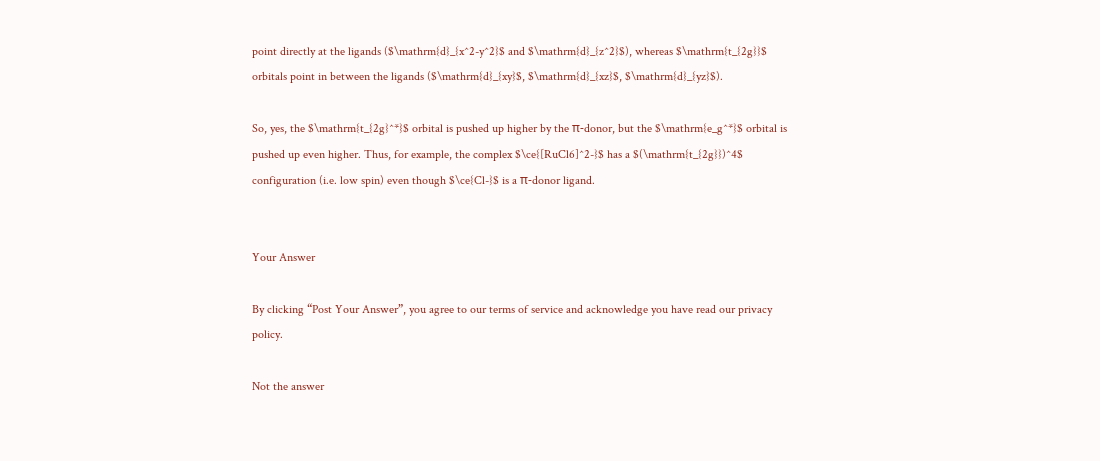point directly at the ligands ($\mathrm{d}_{x^2-y^2}$ and $\mathrm{d}_{z^2}$), whereas $\mathrm{t_{2g}}$ orbitals point in between the ligands ($\mathrm{d}_{xy}$, $\mathrm{d}_{xz}$, $\mathrm{d}_{yz}$).

So, yes, the $\mathrm{t_{2g}^*}$ orbital is pushed up higher by the π-donor, but the $\mathrm{e_g^*}$ orbital is pushed up even higher. Thus, for example, the complex $\ce{[RuCl6]^2-}$ has a $(\mathrm{t_{2g}})^4$ configuration (i.e. low spin) even though $\ce{Cl-}$ is a π-donor ligand.


Your Answer

By clicking “Post Your Answer”, you agree to our terms of service and acknowledge you have read our privacy policy.

Not the answer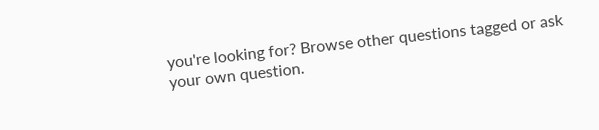you're looking for? Browse other questions tagged or ask your own question.